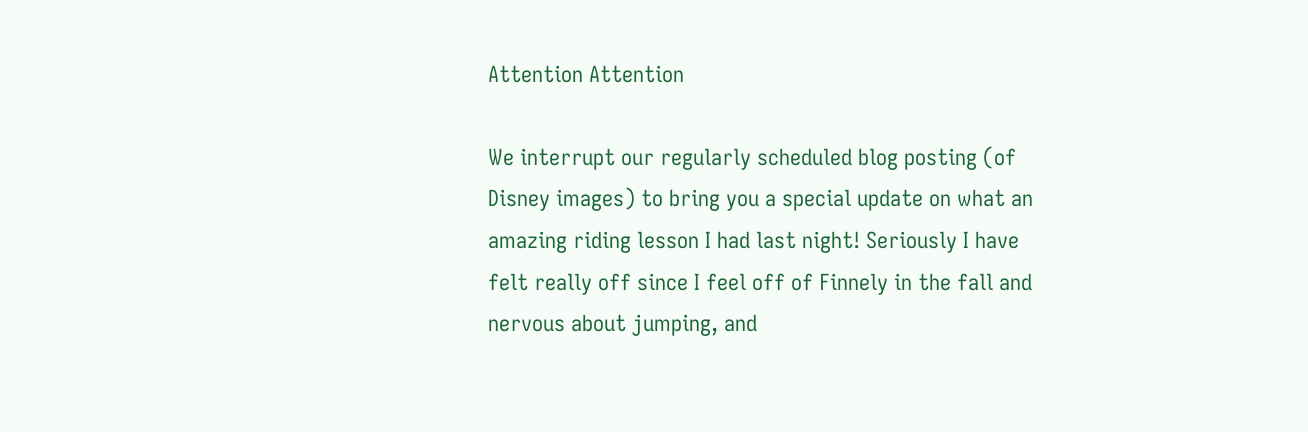Attention Attention

We interrupt our regularly scheduled blog posting (of Disney images) to bring you a special update on what an amazing riding lesson I had last night! Seriously I have felt really off since I feel off of Finnely in the fall and nervous about jumping, and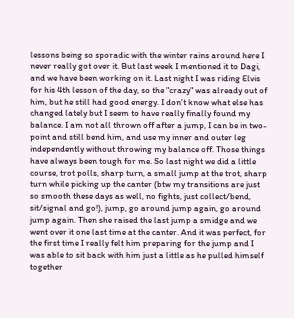lessons being so sporadic with the winter rains around here I never really got over it. But last week I mentioned it to Dagi, and we have been working on it. Last night I was riding Elvis for his 4th lesson of the day, so the "crazy" was already out of him, but he still had good energy. I don't know what else has changed lately but I seem to have really finally found my balance. I am not all thrown off after a jump, I can be in two-point and still bend him, and use my inner and outer leg independently without throwing my balance off. Those things have always been tough for me. So last night we did a little course, trot polls, sharp turn, a small jump at the trot, sharp turn while picking up the canter (btw my transitions are just so smooth these days as well, no fights, just collect/bend, sit/signal and go!), jump, go around jump again, go around jump again. Then she raised the last jump a smidge and we went over it one last time at the canter. And it was perfect, for the first time I really felt him preparing for the jump and I was able to sit back with him just a little as he pulled himself together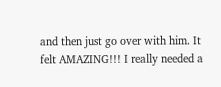and then just go over with him. It felt AMAZING!!! I really needed a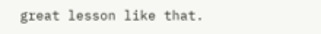great lesson like that.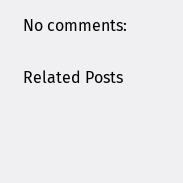No comments:


Related Posts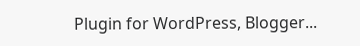Plugin for WordPress, Blogger...